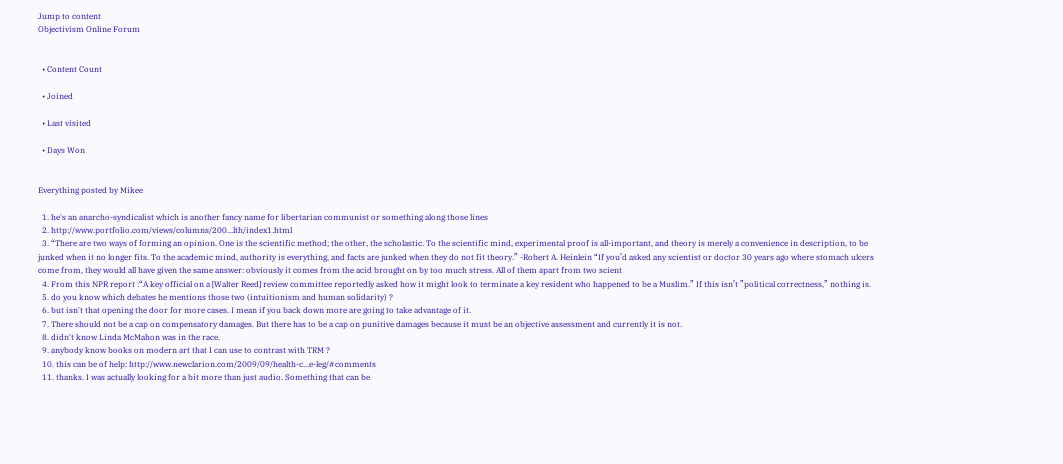Jump to content
Objectivism Online Forum


  • Content Count

  • Joined

  • Last visited

  • Days Won


Everything posted by Mikee

  1. he's an anarcho-syndicalist which is another fancy name for libertarian communist or something along those lines
  2. http://www.portfolio.com/views/columns/200...lth/index1.html
  3. “There are two ways of forming an opinion. One is the scientific method; the other, the scholastic. To the scientific mind, experimental proof is all-important, and theory is merely a convenience in description, to be junked when it no longer fits. To the academic mind, authority is everything, and facts are junked when they do not fit theory.” -Robert A. Heinlein “If you’d asked any scientist or doctor 30 years ago where stomach ulcers come from, they would all have given the same answer: obviously it comes from the acid brought on by too much stress. All of them apart from two scient
  4. From this NPR report :“A key official on a [Walter Reed] review committee reportedly asked how it might look to terminate a key resident who happened to be a Muslim.” If this isn’t ”political correctness,” nothing is.
  5. do you know which debates he mentions those two (intuitionism and human solidarity) ?
  6. but isn't that opening the door for more cases. I mean if you back down more are going to take advantage of it.
  7. There should not be a cap on compensatory damages. But there has to be a cap on punitive damages because it must be an objective assessment and currently it is not.
  8. didn't know Linda McMahon was in the race.
  9. anybody know books on modern art that I can use to contrast with TRM ?
  10. this can be of help: http://www.newclarion.com/2009/09/health-c...e-leg/#comments
  11. thanks. I was actually looking for a bit more than just audio. Something that can be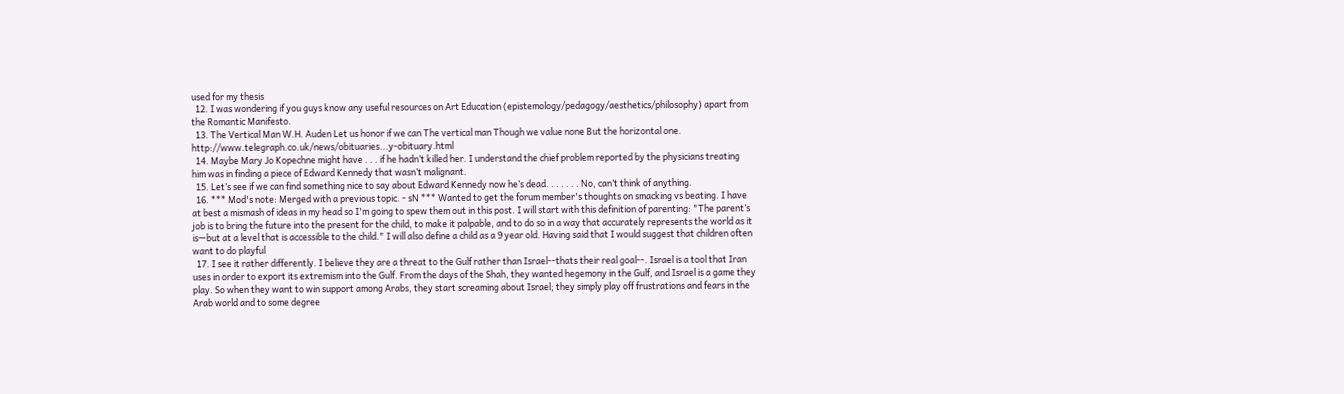used for my thesis
  12. I was wondering if you guys know any useful resources on Art Education (epistemology/pedagogy/aesthetics/philosophy) apart from the Romantic Manifesto.
  13. The Vertical Man W.H. Auden Let us honor if we can The vertical man Though we value none But the horizontal one. http://www.telegraph.co.uk/news/obituaries...y-obituary.html
  14. Maybe Mary Jo Kopechne might have . . . if he hadn’t killed her. I understand the chief problem reported by the physicians treating him was in finding a piece of Edward Kennedy that wasn’t malignant.
  15. Let’s see if we can find something nice to say about Edward Kennedy now he’s dead. . . . . . . No, can’t think of anything.
  16. *** Mod's note: Merged with a previous topic. - sN *** Wanted to get the forum member's thoughts on smacking vs beating. I have at best a mismash of ideas in my head so I'm going to spew them out in this post. I will start with this definition of parenting: "The parent’s job is to bring the future into the present for the child, to make it palpable, and to do so in a way that accurately represents the world as it is—but at a level that is accessible to the child." I will also define a child as a 9 year old. Having said that I would suggest that children often want to do playful
  17. I see it rather differently. I believe they are a threat to the Gulf rather than Israel--thats their real goal--. Israel is a tool that Iran uses in order to export its extremism into the Gulf. From the days of the Shah, they wanted hegemony in the Gulf, and Israel is a game they play. So when they want to win support among Arabs, they start screaming about Israel; they simply play off frustrations and fears in the Arab world and to some degree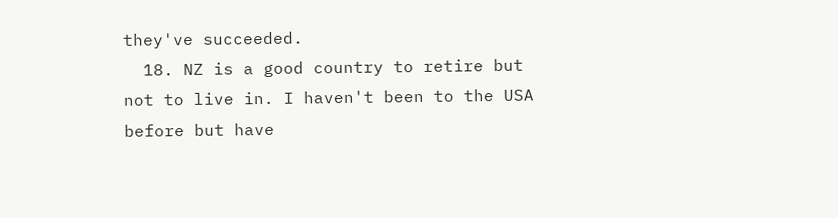they've succeeded.
  18. NZ is a good country to retire but not to live in. I haven't been to the USA before but have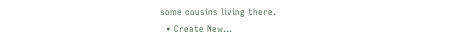some cousins living there.
  • Create New...